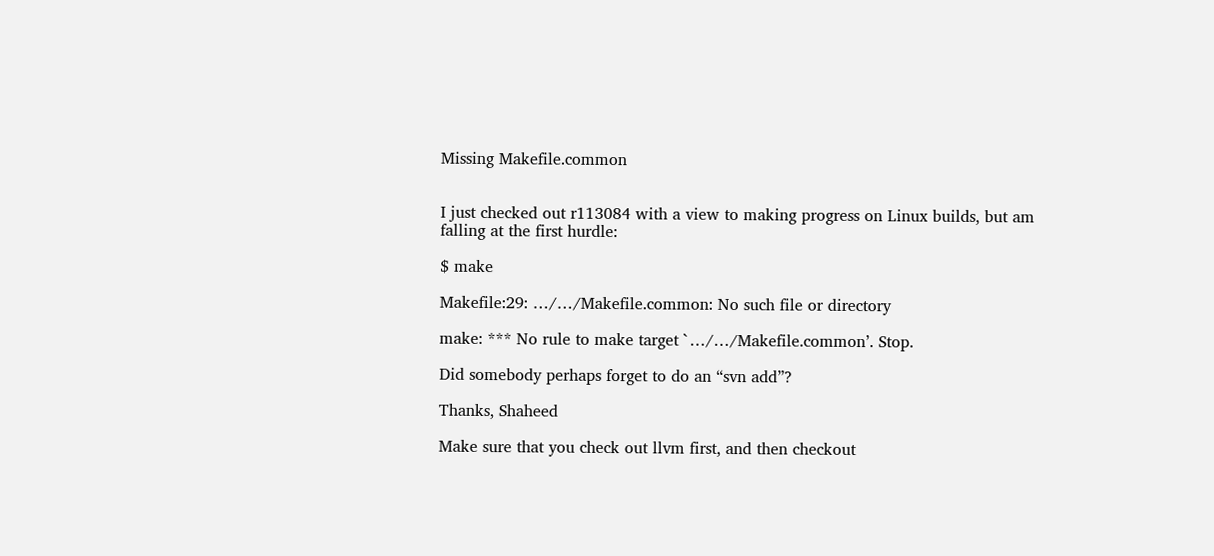Missing Makefile.common


I just checked out r113084 with a view to making progress on Linux builds, but am falling at the first hurdle:

$ make

Makefile:29: …/…/Makefile.common: No such file or directory

make: *** No rule to make target `…/…/Makefile.common’. Stop.

Did somebody perhaps forget to do an “svn add”?

Thanks, Shaheed

Make sure that you check out llvm first, and then checkout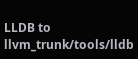LLDB to llvm_trunk/tools/lldb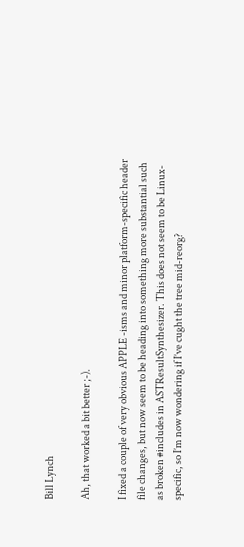Bill Lynch

Ah, that worked a bit better ;-).

I fixed a couple of very obvious APPLE -isms and minor platform-specific header file changes, but now seem to be heading into something more substantial such as broken #includes in ASTResultSynthesizer. This does not seem to be Linux-specific, so I’m now wondering if I’ve cught the tree mid-reorg?